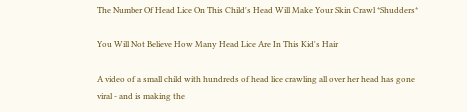The Number Of Head Lice On This Child's Head Will Make Your Skin Crawl *Shudders*

You Will Not Believe How Many Head Lice Are In This Kid's Hair

A video of a small child with hundreds of head lice crawling all over her head has gone viral - and is making the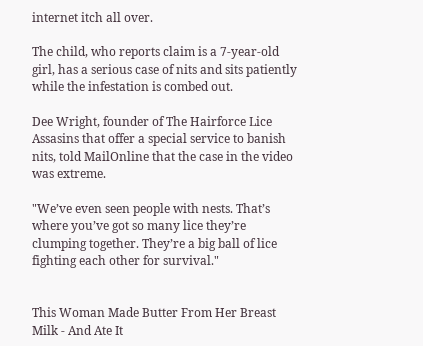internet itch all over.

The child, who reports claim is a 7-year-old girl, has a serious case of nits and sits patiently while the infestation is combed out.

Dee Wright, founder of The Hairforce Lice Assasins that offer a special service to banish nits, told MailOnline that the case in the video was extreme.

"We’ve even seen people with nests. That’s where you’ve got so many lice they’re clumping together. They’re a big ball of lice fighting each other for survival."


This Woman Made Butter From Her Breast Milk - And Ate It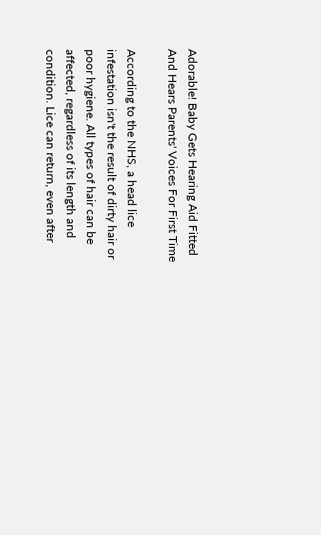Adorable! Baby Gets Hearing Aid Fitted And Hears Parents' Voices For First Time

According to the NHS, a head lice infestation isn't the result of dirty hair or poor hygiene. All types of hair can be affected, regardless of its length and condition. Lice can return, even after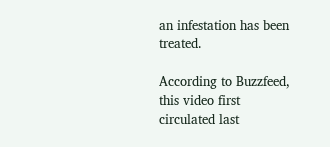an infestation has been treated.

According to Buzzfeed, this video first circulated last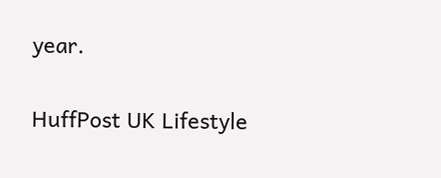year.

HuffPost UK Lifestyle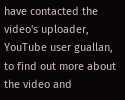have contacted the video's uploader, YouTube user guallan, to find out more about the video and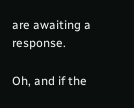are awaiting a response.

Oh, and if the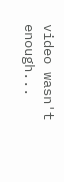video wasn't enough...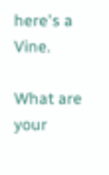here's a Vine.

What are your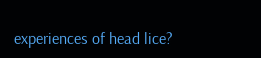experiences of head lice?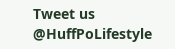Tweet us @HuffPoLifestyle